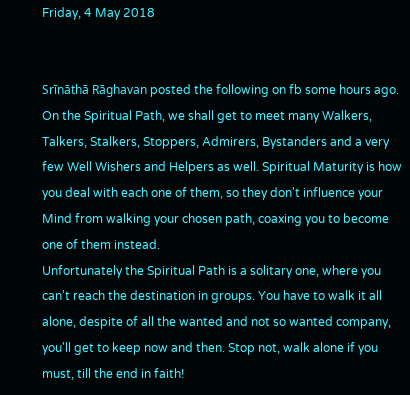Friday, 4 May 2018


Srīnāthā Rāghavan posted the following on fb some hours ago.
On the Spiritual Path, we shall get to meet many Walkers, Talkers, Stalkers, Stoppers, Admirers, Bystanders and a very few Well Wishers and Helpers as well. Spiritual Maturity is how you deal with each one of them, so they don't influence your Mind from walking your chosen path, coaxing you to become one of them instead.
Unfortunately the Spiritual Path is a solitary one, where you can't reach the destination in groups. You have to walk it all alone, despite of all the wanted and not so wanted company, you'll get to keep now and then. Stop not, walk alone if you must, till the end in faith!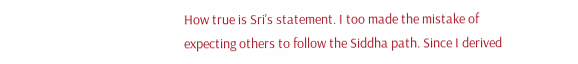How true is Sri's statement. I too made the mistake of expecting others to follow the Siddha path. Since I derived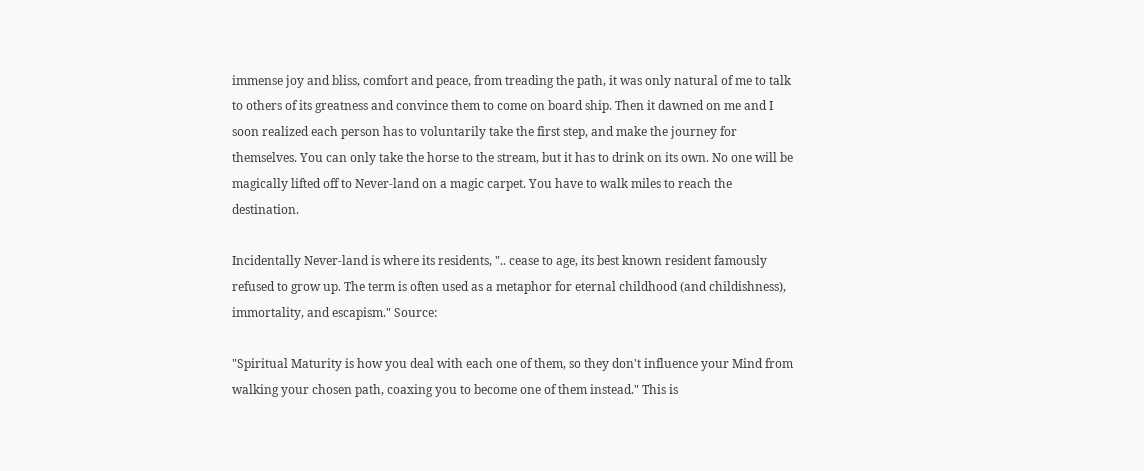immense joy and bliss, comfort and peace, from treading the path, it was only natural of me to talk to others of its greatness and convince them to come on board ship. Then it dawned on me and I soon realized each person has to voluntarily take the first step, and make the journey for themselves. You can only take the horse to the stream, but it has to drink on its own. No one will be magically lifted off to Never-land on a magic carpet. You have to walk miles to reach the destination.

Incidentally Never-land is where its residents, ".. cease to age, its best known resident famously refused to grow up. The term is often used as a metaphor for eternal childhood (and childishness), immortality, and escapism." Source:

"Spiritual Maturity is how you deal with each one of them, so they don't influence your Mind from walking your chosen path, coaxing you to become one of them instead." This is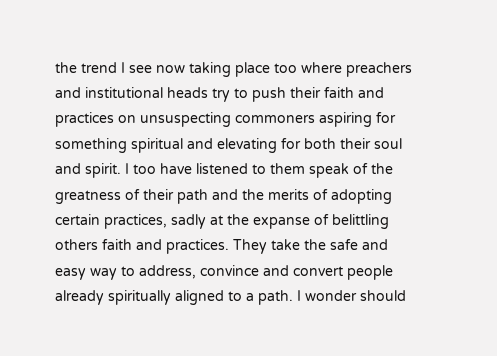the trend I see now taking place too where preachers and institutional heads try to push their faith and practices on unsuspecting commoners aspiring for something spiritual and elevating for both their soul and spirit. I too have listened to them speak of the greatness of their path and the merits of adopting certain practices, sadly at the expanse of belittling others faith and practices. They take the safe and easy way to address, convince and convert people already spiritually aligned to a path. I wonder should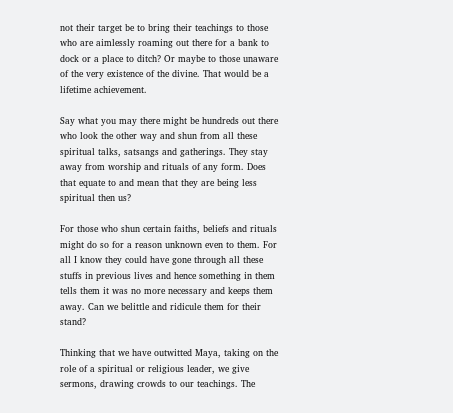not their target be to bring their teachings to those who are aimlessly roaming out there for a bank to dock or a place to ditch? Or maybe to those unaware of the very existence of the divine. That would be a lifetime achievement.

Say what you may there might be hundreds out there who look the other way and shun from all these spiritual talks, satsangs and gatherings. They stay away from worship and rituals of any form. Does that equate to and mean that they are being less spiritual then us?

For those who shun certain faiths, beliefs and rituals might do so for a reason unknown even to them. For all I know they could have gone through all these stuffs in previous lives and hence something in them tells them it was no more necessary and keeps them away. Can we belittle and ridicule them for their stand?

Thinking that we have outwitted Maya, taking on the role of a spiritual or religious leader, we give sermons, drawing crowds to our teachings. The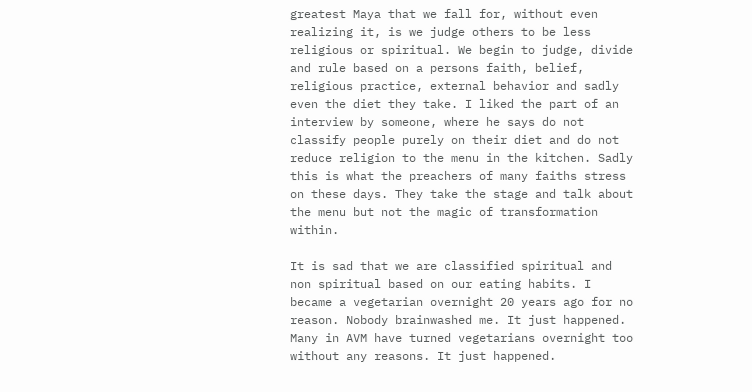greatest Maya that we fall for, without even realizing it, is we judge others to be less religious or spiritual. We begin to judge, divide and rule based on a persons faith, belief, religious practice, external behavior and sadly even the diet they take. I liked the part of an interview by someone, where he says do not classify people purely on their diet and do not reduce religion to the menu in the kitchen. Sadly this is what the preachers of many faiths stress on these days. They take the stage and talk about the menu but not the magic of transformation within.

It is sad that we are classified spiritual and non spiritual based on our eating habits. I became a vegetarian overnight 20 years ago for no reason. Nobody brainwashed me. It just happened. Many in AVM have turned vegetarians overnight too without any reasons. It just happened.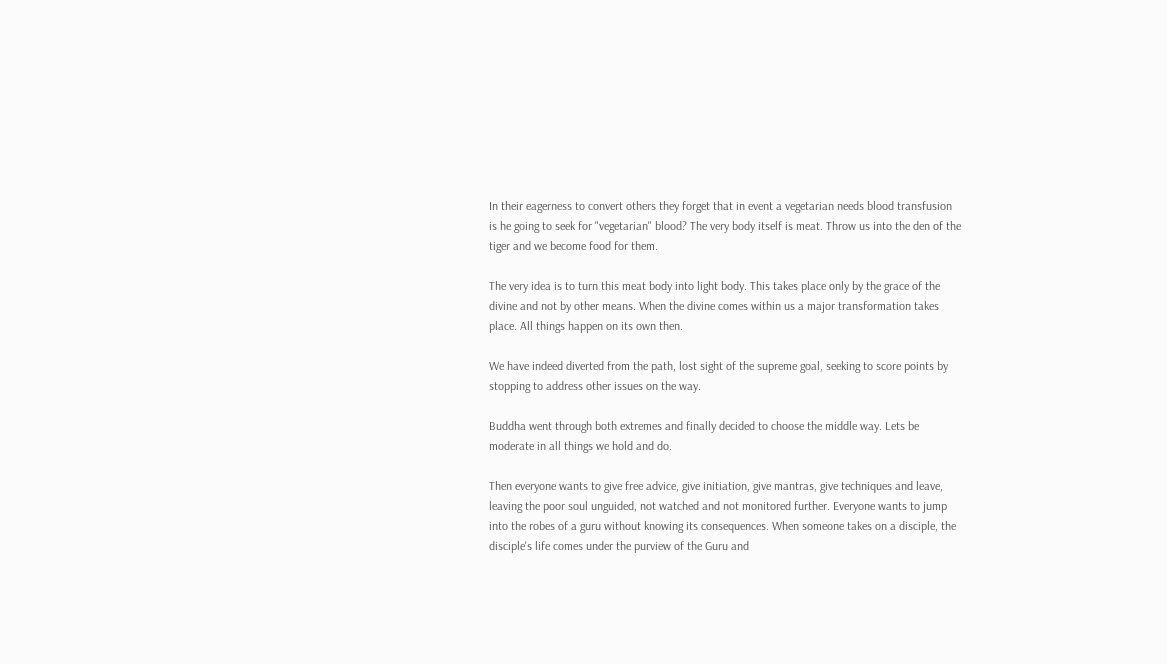In their eagerness to convert others they forget that in event a vegetarian needs blood transfusion is he going to seek for "vegetarian" blood? The very body itself is meat. Throw us into the den of the tiger and we become food for them.

The very idea is to turn this meat body into light body. This takes place only by the grace of the divine and not by other means. When the divine comes within us a major transformation takes place. All things happen on its own then.

We have indeed diverted from the path, lost sight of the supreme goal, seeking to score points by stopping to address other issues on the way.

Buddha went through both extremes and finally decided to choose the middle way. Lets be moderate in all things we hold and do.

Then everyone wants to give free advice, give initiation, give mantras, give techniques and leave, leaving the poor soul unguided, not watched and not monitored further. Everyone wants to jump into the robes of a guru without knowing its consequences. When someone takes on a disciple, the disciple's life comes under the purview of the Guru and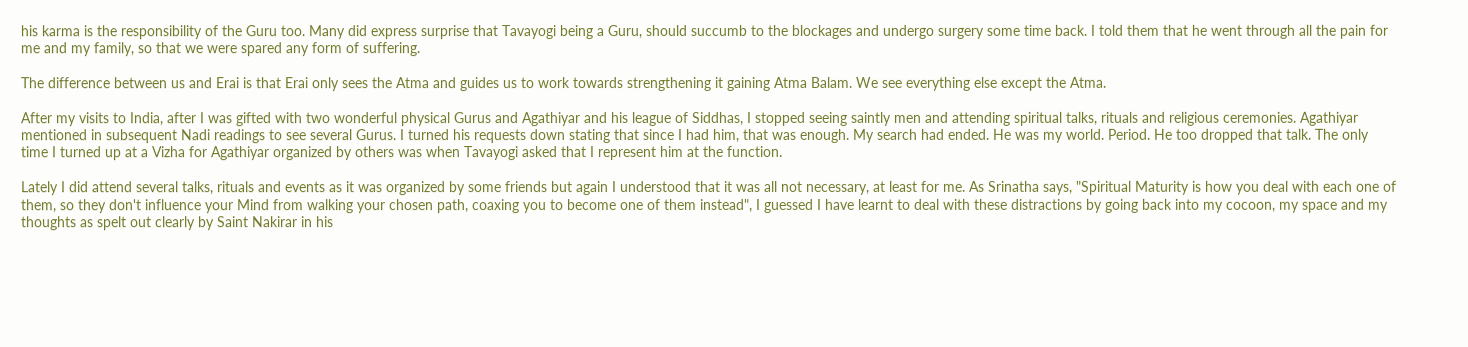his karma is the responsibility of the Guru too. Many did express surprise that Tavayogi being a Guru, should succumb to the blockages and undergo surgery some time back. I told them that he went through all the pain for me and my family, so that we were spared any form of suffering.

The difference between us and Erai is that Erai only sees the Atma and guides us to work towards strengthening it gaining Atma Balam. We see everything else except the Atma.

After my visits to India, after I was gifted with two wonderful physical Gurus and Agathiyar and his league of Siddhas, I stopped seeing saintly men and attending spiritual talks, rituals and religious ceremonies. Agathiyar mentioned in subsequent Nadi readings to see several Gurus. I turned his requests down stating that since I had him, that was enough. My search had ended. He was my world. Period. He too dropped that talk. The only time I turned up at a Vizha for Agathiyar organized by others was when Tavayogi asked that I represent him at the function.

Lately I did attend several talks, rituals and events as it was organized by some friends but again I understood that it was all not necessary, at least for me. As Srinatha says, "Spiritual Maturity is how you deal with each one of them, so they don't influence your Mind from walking your chosen path, coaxing you to become one of them instead", I guessed I have learnt to deal with these distractions by going back into my cocoon, my space and my thoughts as spelt out clearly by Saint Nakirar in his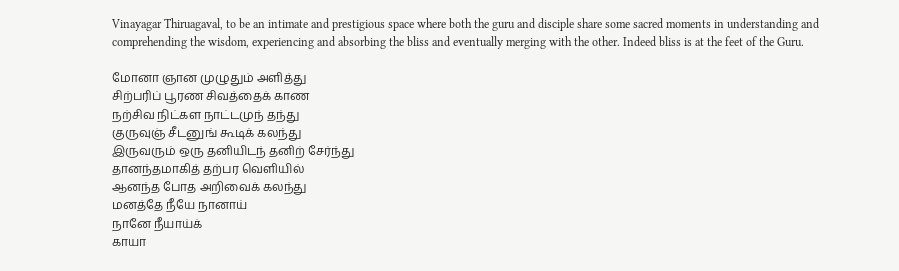Vinayagar Thiruagaval, to be an intimate and prestigious space where both the guru and disciple share some sacred moments in understanding and comprehending the wisdom, experiencing and absorbing the bliss and eventually merging with the other. Indeed bliss is at the feet of the Guru.

மோனா ஞான முழுதும் அளித்து
சிற்பரிப் பூரண சிவத்தைக் காண
நற்சிவ நிட்கள நாட்டமுந் தந்து
குருவுஞ் சீடனுங் கூடிக் கலந்து
இருவரும் ஒரு தனியிடந் தனிற் சேர்ந்து
தானந்தமாகித் தற்பர வெளியில்
ஆனந்த போத அறிவைக் கலந்து
மனத்தே நீயே நானாய்
நானே நீயாய்க்
காயா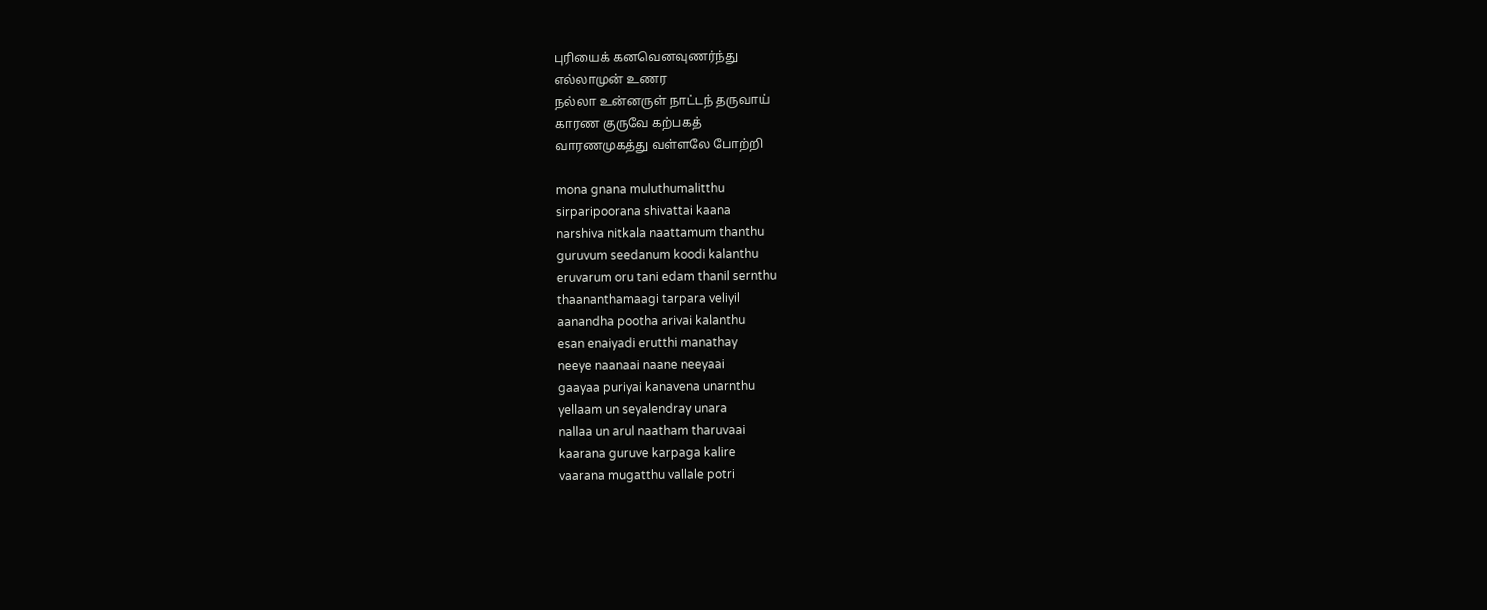புரியைக் கனவெனவுணர்ந்து
எல்லாமுன் உணர
நல்லா உன்னருள் நாட்டந் தருவாய்
காரண குருவே கற்பகத்
வாரணமுகத்து வள்ளலே போற்றி

mona gnana muluthumalitthu
sirparipoorana shivattai kaana
narshiva nitkala naattamum thanthu
guruvum seedanum koodi kalanthu
eruvarum oru tani edam thanil sernthu
thaananthamaagi tarpara veliyil
aanandha pootha arivai kalanthu
esan enaiyadi erutthi manathay
neeye naanaai naane neeyaai
gaayaa puriyai kanavena unarnthu
yellaam un seyalendray unara
nallaa un arul naatham tharuvaai
kaarana guruve karpaga kalire
vaarana mugatthu vallale potri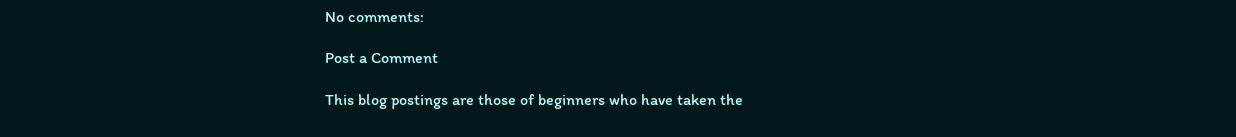No comments:

Post a Comment

This blog postings are those of beginners who have taken the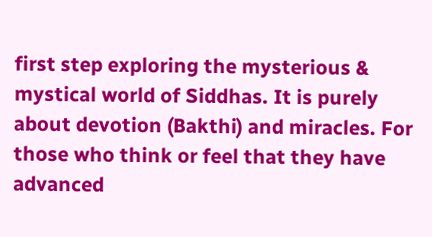first step exploring the mysterious & mystical world of Siddhas. It is purely about devotion (Bakthi) and miracles. For those who think or feel that they have advanced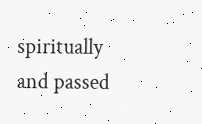spiritually and passed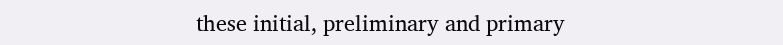these initial, preliminary and primary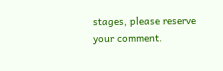stages, please reserve your comment.